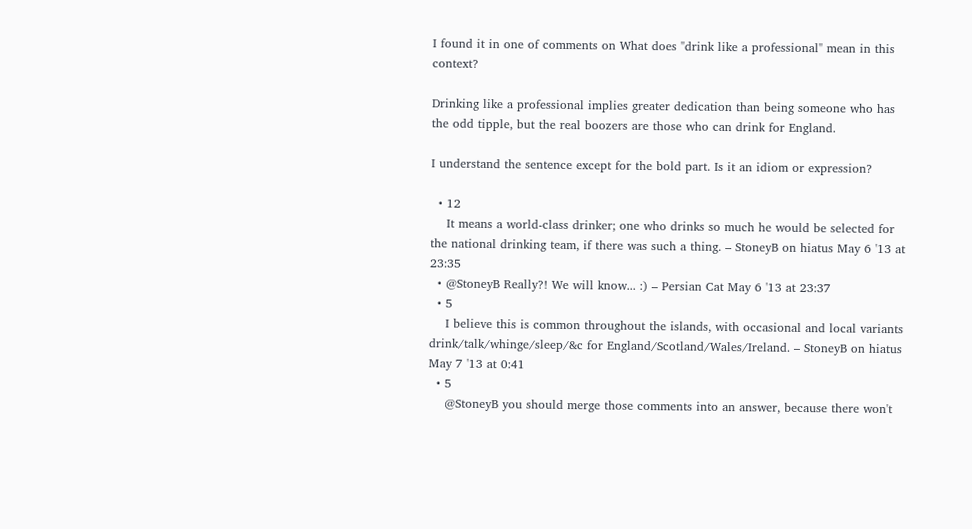I found it in one of comments on What does "drink like a professional" mean in this context?

Drinking like a professional implies greater dedication than being someone who has the odd tipple, but the real boozers are those who can drink for England.

I understand the sentence except for the bold part. Is it an idiom or expression?

  • 12
    It means a world-class drinker; one who drinks so much he would be selected for the national drinking team, if there was such a thing. – StoneyB on hiatus May 6 '13 at 23:35
  • @StoneyB Really?! We will know... :) – Persian Cat May 6 '13 at 23:37
  • 5
    I believe this is common throughout the islands, with occasional and local variants drink/talk/whinge/sleep/&c for England/Scotland/Wales/Ireland. – StoneyB on hiatus May 7 '13 at 0:41
  • 5
    @StoneyB you should merge those comments into an answer, because there won't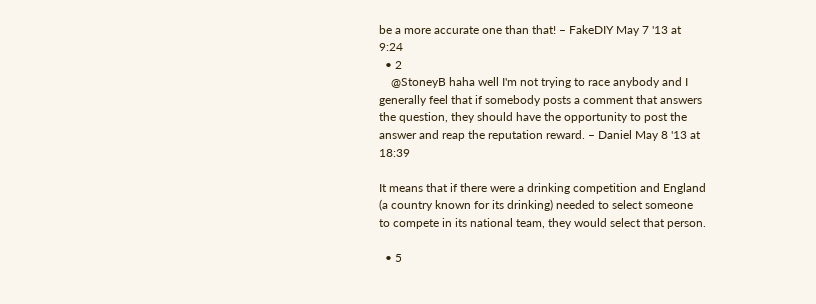be a more accurate one than that! – FakeDIY May 7 '13 at 9:24
  • 2
    @StoneyB haha well I'm not trying to race anybody and I generally feel that if somebody posts a comment that answers the question, they should have the opportunity to post the answer and reap the reputation reward. – Daniel May 8 '13 at 18:39

It means that if there were a drinking competition and England (a country known for its drinking) needed to select someone to compete in its national team, they would select that person.

  • 5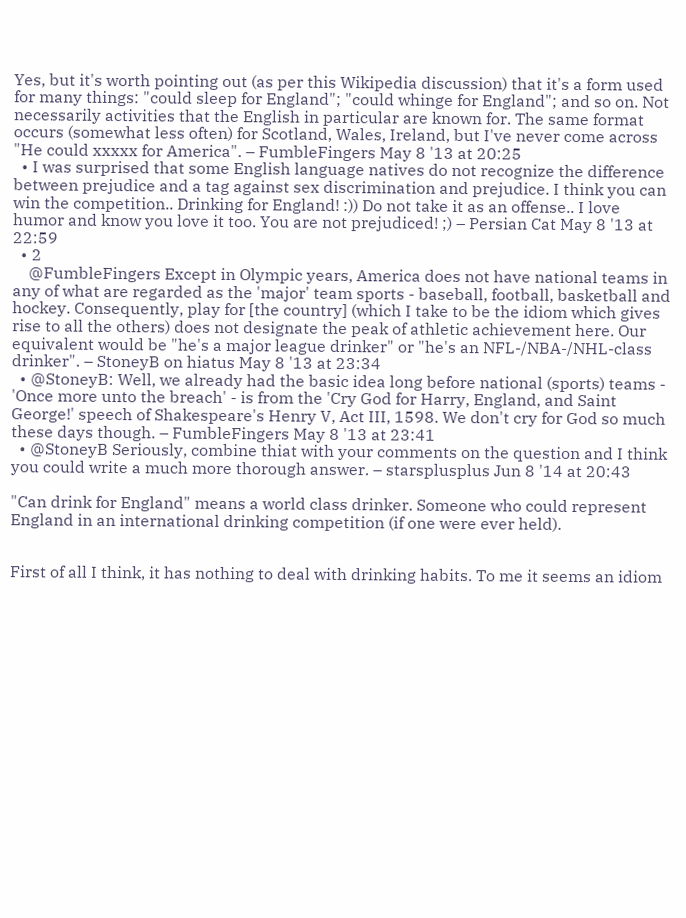Yes, but it's worth pointing out (as per this Wikipedia discussion) that it's a form used for many things: "could sleep for England"; "could whinge for England"; and so on. Not necessarily activities that the English in particular are known for. The same format occurs (somewhat less often) for Scotland, Wales, Ireland, but I've never come across "He could xxxxx for America". – FumbleFingers May 8 '13 at 20:25
  • I was surprised that some English language natives do not recognize the difference between prejudice and a tag against sex discrimination and prejudice. I think you can win the competition.. Drinking for England! :)) Do not take it as an offense.. I love humor and know you love it too. You are not prejudiced! ;) – Persian Cat May 8 '13 at 22:59
  • 2
    @FumbleFingers Except in Olympic years, America does not have national teams in any of what are regarded as the 'major' team sports - baseball, football, basketball and hockey. Consequently, play for [the country] (which I take to be the idiom which gives rise to all the others) does not designate the peak of athletic achievement here. Our equivalent would be "he's a major league drinker" or "he's an NFL-/NBA-/NHL-class drinker". – StoneyB on hiatus May 8 '13 at 23:34
  • @StoneyB: Well, we already had the basic idea long before national (sports) teams - 'Once more unto the breach' - is from the 'Cry God for Harry, England, and Saint George!' speech of Shakespeare's Henry V, Act III, 1598. We don't cry for God so much these days though. – FumbleFingers May 8 '13 at 23:41
  • @StoneyB Seriously, combine thiat with your comments on the question and I think you could write a much more thorough answer. – starsplusplus Jun 8 '14 at 20:43

"Can drink for England" means a world class drinker. Someone who could represent England in an international drinking competition (if one were ever held).


First of all I think, it has nothing to deal with drinking habits. To me it seems an idiom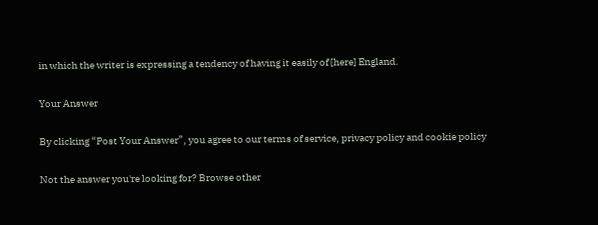in which the writer is expressing a tendency of having it easily of [here] England.

Your Answer

By clicking “Post Your Answer”, you agree to our terms of service, privacy policy and cookie policy

Not the answer you're looking for? Browse other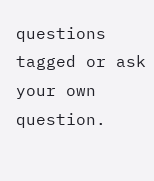questions tagged or ask your own question.